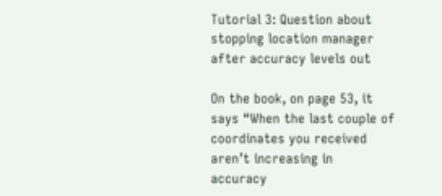Tutorial 3: Question about stopping location manager after accuracy levels out

On the book, on page 53, it says “When the last couple of coordinates you received aren’t increasing in
accuracy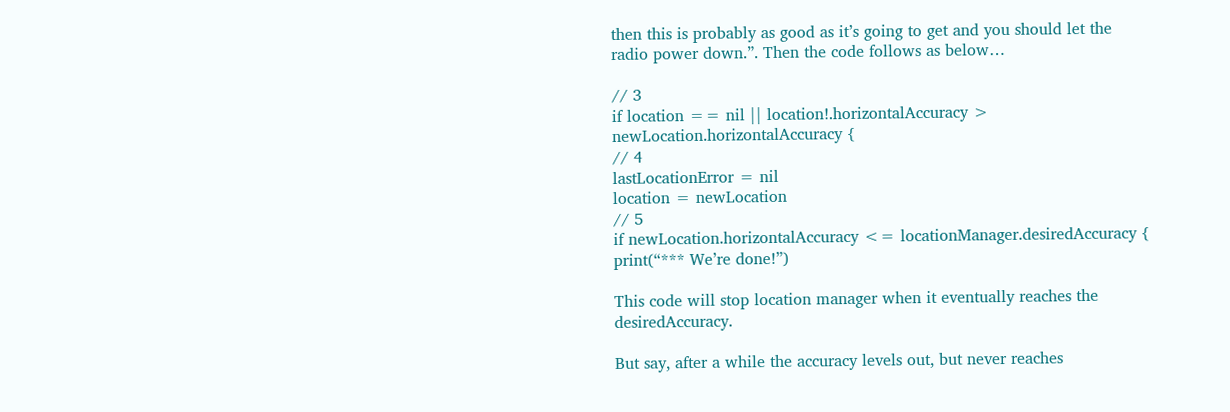then this is probably as good as it’s going to get and you should let the
radio power down.”. Then the code follows as below…

// 3
if location == nil || location!.horizontalAccuracy > newLocation.horizontalAccuracy {
// 4
lastLocationError = nil
location = newLocation
// 5
if newLocation.horizontalAccuracy <= locationManager.desiredAccuracy {
print(“*** We’re done!”)

This code will stop location manager when it eventually reaches the desiredAccuracy.

But say, after a while the accuracy levels out, but never reaches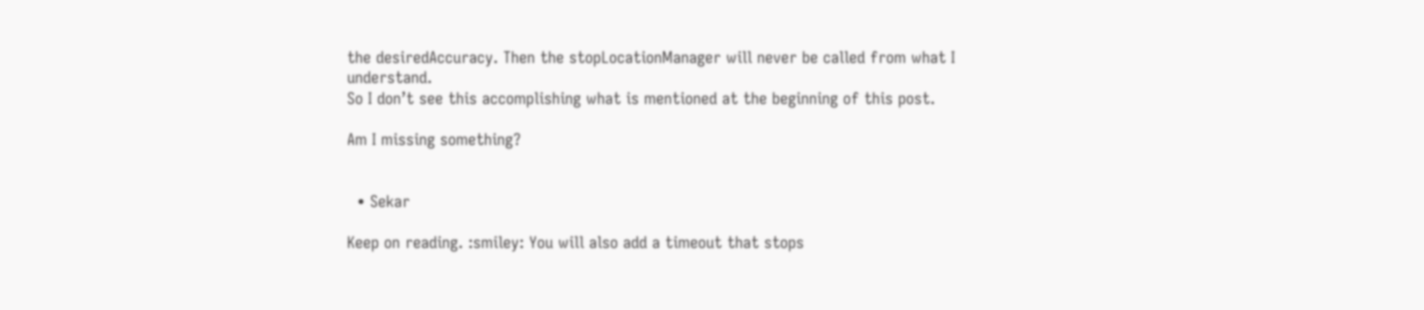the desiredAccuracy. Then the stopLocationManager will never be called from what I understand.
So I don’t see this accomplishing what is mentioned at the beginning of this post.

Am I missing something?


  • Sekar

Keep on reading. :smiley: You will also add a timeout that stops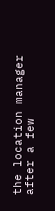the location manager after a few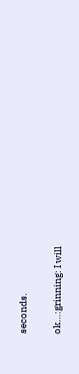seconds.

ok…:grinning: I will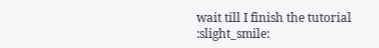wait till I finish the tutorial :slight_smile: